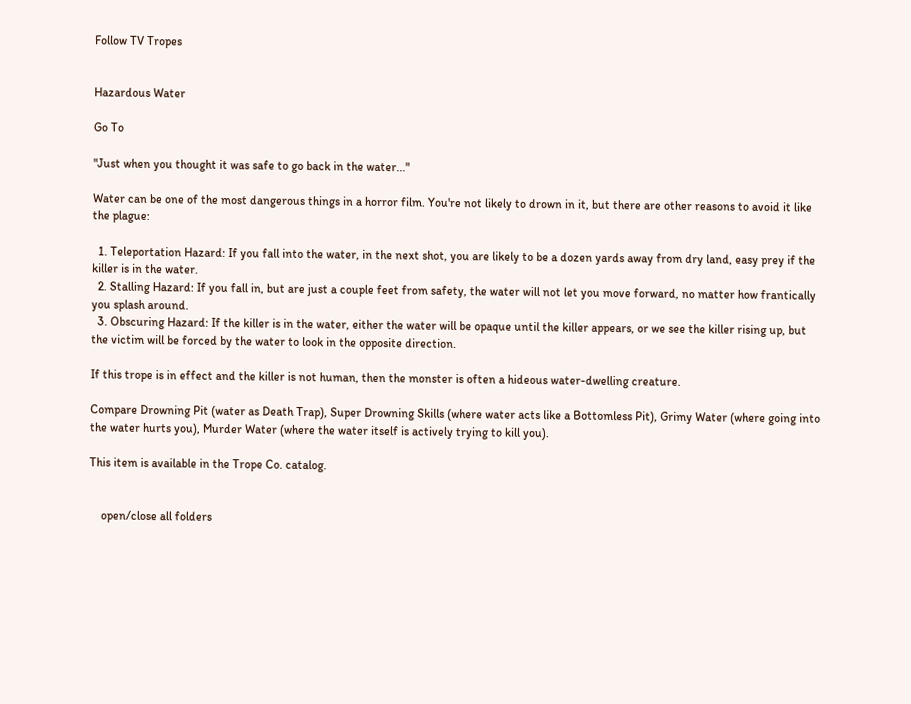Follow TV Tropes


Hazardous Water

Go To

"Just when you thought it was safe to go back in the water..."

Water can be one of the most dangerous things in a horror film. You're not likely to drown in it, but there are other reasons to avoid it like the plague:

  1. Teleportation Hazard: If you fall into the water, in the next shot, you are likely to be a dozen yards away from dry land, easy prey if the killer is in the water.
  2. Stalling Hazard: If you fall in, but are just a couple feet from safety, the water will not let you move forward, no matter how frantically you splash around.
  3. Obscuring Hazard: If the killer is in the water, either the water will be opaque until the killer appears, or we see the killer rising up, but the victim will be forced by the water to look in the opposite direction.

If this trope is in effect and the killer is not human, then the monster is often a hideous water-dwelling creature.

Compare Drowning Pit (water as Death Trap), Super Drowning Skills (where water acts like a Bottomless Pit), Grimy Water (where going into the water hurts you), Murder Water (where the water itself is actively trying to kill you).

This item is available in the Trope Co. catalog.


    open/close all folders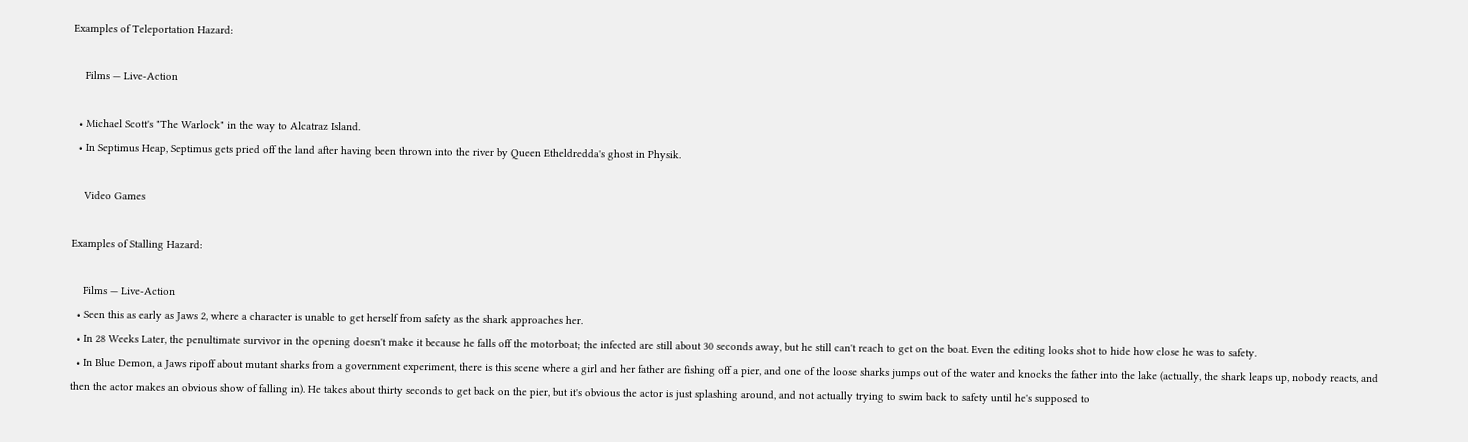Examples of Teleportation Hazard:

    Films — Live-Action

  • Michael Scott's "The Warlock" in the way to Alcatraz Island.
  • In Septimus Heap, Septimus gets pried off the land after having been thrown into the river by Queen Etheldredda's ghost in Physik.

    Video Games

Examples of Stalling Hazard:

    Films — Live-Action
  • Seen this as early as Jaws 2, where a character is unable to get herself from safety as the shark approaches her.
  • In 28 Weeks Later, the penultimate survivor in the opening doesn't make it because he falls off the motorboat; the infected are still about 30 seconds away, but he still can't reach to get on the boat. Even the editing looks shot to hide how close he was to safety.
  • In Blue Demon, a Jaws ripoff about mutant sharks from a government experiment, there is this scene where a girl and her father are fishing off a pier, and one of the loose sharks jumps out of the water and knocks the father into the lake (actually, the shark leaps up, nobody reacts, and then the actor makes an obvious show of falling in). He takes about thirty seconds to get back on the pier, but it's obvious the actor is just splashing around, and not actually trying to swim back to safety until he's supposed to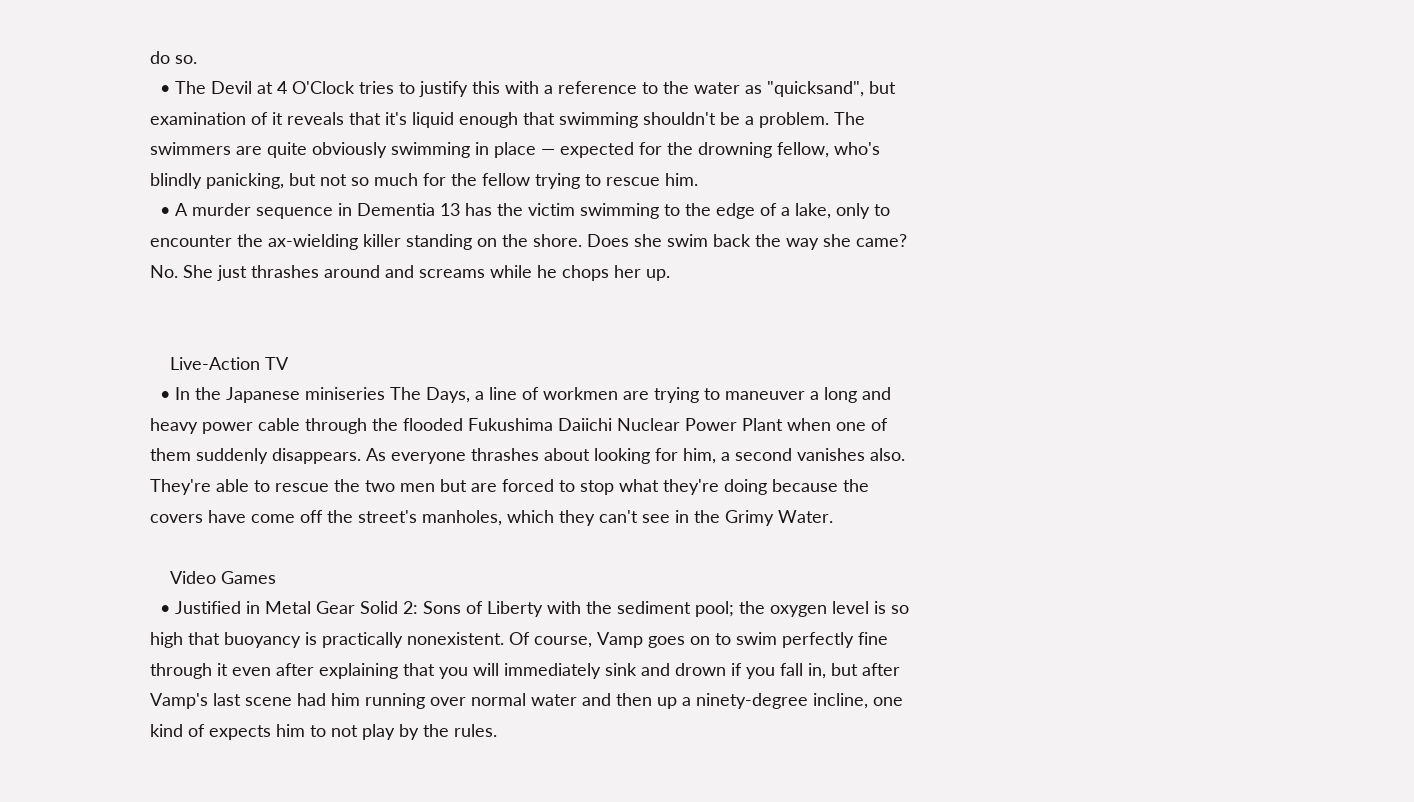do so.
  • The Devil at 4 O'Clock tries to justify this with a reference to the water as "quicksand", but examination of it reveals that it's liquid enough that swimming shouldn't be a problem. The swimmers are quite obviously swimming in place — expected for the drowning fellow, who's blindly panicking, but not so much for the fellow trying to rescue him.
  • A murder sequence in Dementia 13 has the victim swimming to the edge of a lake, only to encounter the ax-wielding killer standing on the shore. Does she swim back the way she came? No. She just thrashes around and screams while he chops her up.


    Live-Action TV
  • In the Japanese miniseries The Days, a line of workmen are trying to maneuver a long and heavy power cable through the flooded Fukushima Daiichi Nuclear Power Plant when one of them suddenly disappears. As everyone thrashes about looking for him, a second vanishes also. They're able to rescue the two men but are forced to stop what they're doing because the covers have come off the street's manholes, which they can't see in the Grimy Water.

    Video Games
  • Justified in Metal Gear Solid 2: Sons of Liberty with the sediment pool; the oxygen level is so high that buoyancy is practically nonexistent. Of course, Vamp goes on to swim perfectly fine through it even after explaining that you will immediately sink and drown if you fall in, but after Vamp's last scene had him running over normal water and then up a ninety-degree incline, one kind of expects him to not play by the rules.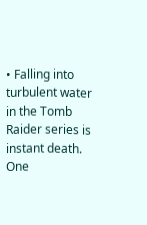• Falling into turbulent water in the Tomb Raider series is instant death. One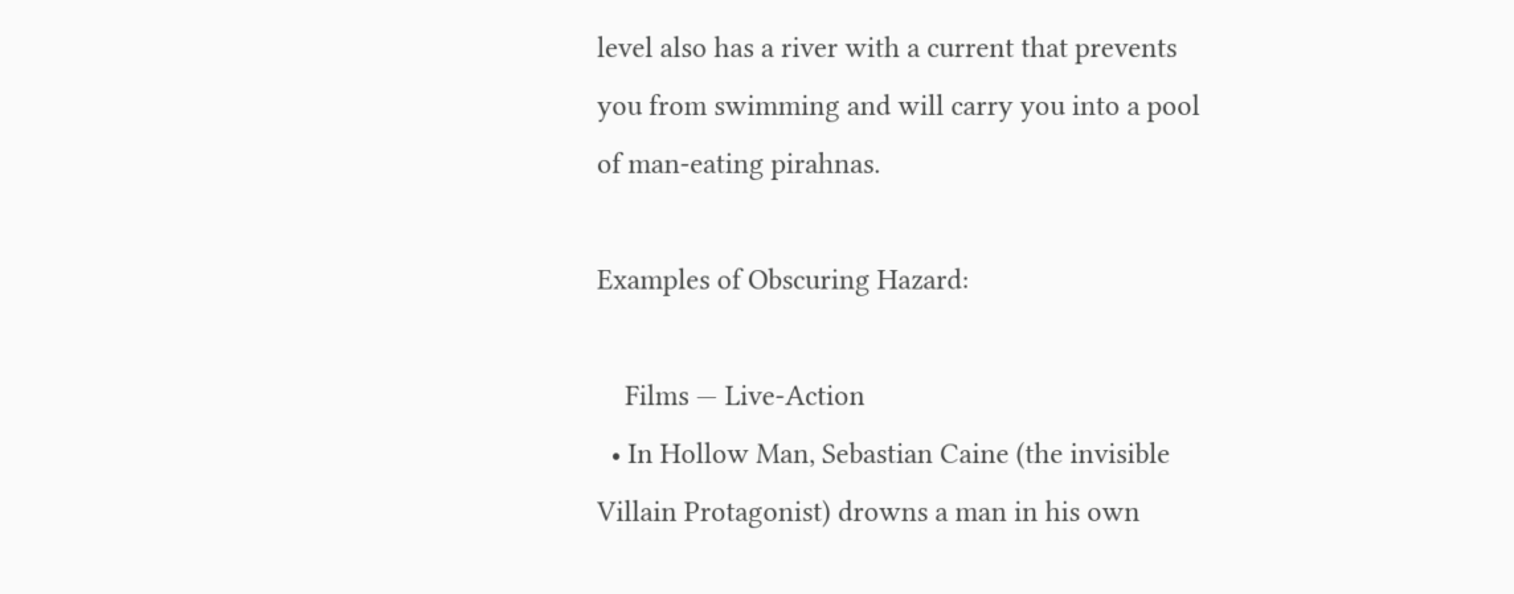level also has a river with a current that prevents you from swimming and will carry you into a pool of man-eating pirahnas.

Examples of Obscuring Hazard:

    Films — Live-Action
  • In Hollow Man, Sebastian Caine (the invisible Villain Protagonist) drowns a man in his own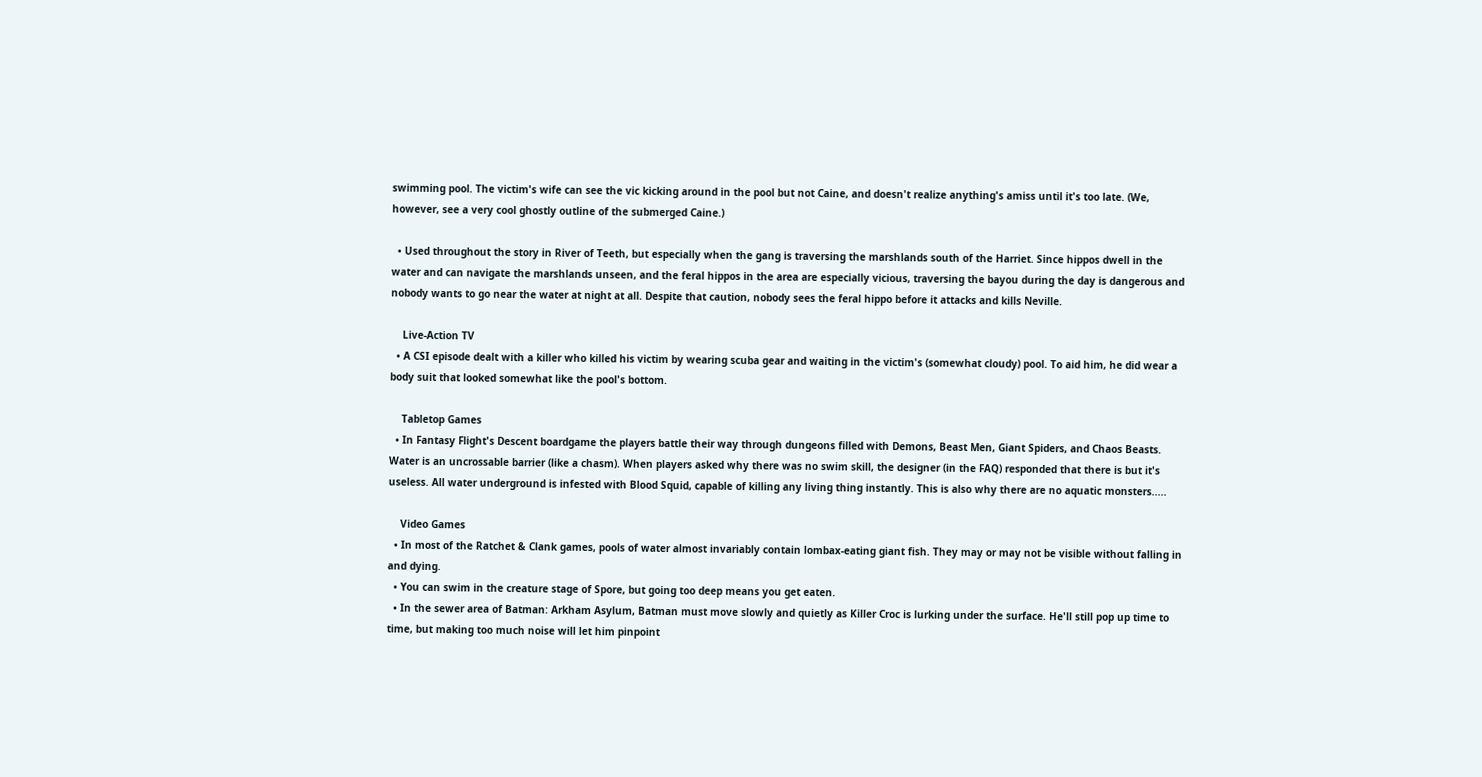swimming pool. The victim's wife can see the vic kicking around in the pool but not Caine, and doesn't realize anything's amiss until it's too late. (We, however, see a very cool ghostly outline of the submerged Caine.)

  • Used throughout the story in River of Teeth, but especially when the gang is traversing the marshlands south of the Harriet. Since hippos dwell in the water and can navigate the marshlands unseen, and the feral hippos in the area are especially vicious, traversing the bayou during the day is dangerous and nobody wants to go near the water at night at all. Despite that caution, nobody sees the feral hippo before it attacks and kills Neville.

    Live-Action TV
  • A CSI episode dealt with a killer who killed his victim by wearing scuba gear and waiting in the victim's (somewhat cloudy) pool. To aid him, he did wear a body suit that looked somewhat like the pool's bottom.

    Tabletop Games
  • In Fantasy Flight's Descent boardgame the players battle their way through dungeons filled with Demons, Beast Men, Giant Spiders, and Chaos Beasts. Water is an uncrossable barrier (like a chasm). When players asked why there was no swim skill, the designer (in the FAQ) responded that there is but it's useless. All water underground is infested with Blood Squid, capable of killing any living thing instantly. This is also why there are no aquatic monsters.....

    Video Games
  • In most of the Ratchet & Clank games, pools of water almost invariably contain lombax-eating giant fish. They may or may not be visible without falling in and dying.
  • You can swim in the creature stage of Spore, but going too deep means you get eaten.
  • In the sewer area of Batman: Arkham Asylum, Batman must move slowly and quietly as Killer Croc is lurking under the surface. He'll still pop up time to time, but making too much noise will let him pinpoint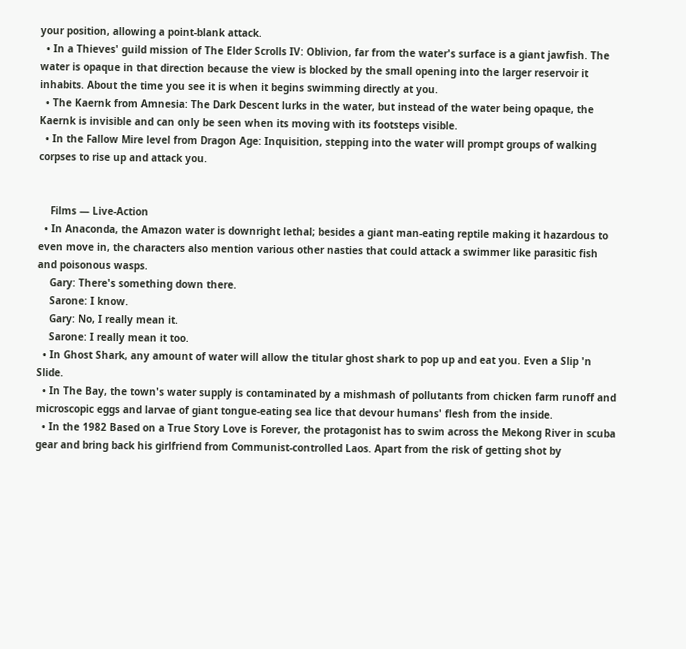your position, allowing a point-blank attack.
  • In a Thieves' guild mission of The Elder Scrolls IV: Oblivion, far from the water's surface is a giant jawfish. The water is opaque in that direction because the view is blocked by the small opening into the larger reservoir it inhabits. About the time you see it is when it begins swimming directly at you.
  • The Kaernk from Amnesia: The Dark Descent lurks in the water, but instead of the water being opaque, the Kaernk is invisible and can only be seen when its moving with its footsteps visible.
  • In the Fallow Mire level from Dragon Age: Inquisition, stepping into the water will prompt groups of walking corpses to rise up and attack you.


    Films — Live-Action
  • In Anaconda, the Amazon water is downright lethal; besides a giant man-eating reptile making it hazardous to even move in, the characters also mention various other nasties that could attack a swimmer like parasitic fish and poisonous wasps.
    Gary: There's something down there.
    Sarone: I know.
    Gary: No, I really mean it.
    Sarone: I really mean it too.
  • In Ghost Shark, any amount of water will allow the titular ghost shark to pop up and eat you. Even a Slip 'n Slide.
  • In The Bay, the town's water supply is contaminated by a mishmash of pollutants from chicken farm runoff and microscopic eggs and larvae of giant tongue-eating sea lice that devour humans' flesh from the inside.
  • In the 1982 Based on a True Story Love is Forever, the protagonist has to swim across the Mekong River in scuba gear and bring back his girlfriend from Communist-controlled Laos. Apart from the risk of getting shot by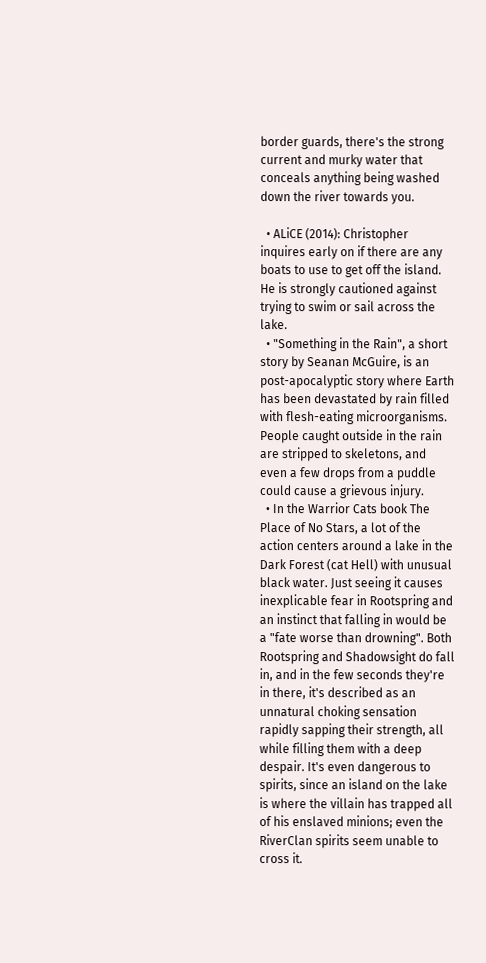border guards, there's the strong current and murky water that conceals anything being washed down the river towards you.

  • ALiCE (2014): Christopher inquires early on if there are any boats to use to get off the island. He is strongly cautioned against trying to swim or sail across the lake.
  • "Something in the Rain", a short story by Seanan McGuire, is an post-apocalyptic story where Earth has been devastated by rain filled with flesh-eating microorganisms. People caught outside in the rain are stripped to skeletons, and even a few drops from a puddle could cause a grievous injury.
  • In the Warrior Cats book The Place of No Stars, a lot of the action centers around a lake in the Dark Forest (cat Hell) with unusual black water. Just seeing it causes inexplicable fear in Rootspring and an instinct that falling in would be a "fate worse than drowning". Both Rootspring and Shadowsight do fall in, and in the few seconds they're in there, it's described as an unnatural choking sensation rapidly sapping their strength, all while filling them with a deep despair. It's even dangerous to spirits, since an island on the lake is where the villain has trapped all of his enslaved minions; even the RiverClan spirits seem unable to cross it.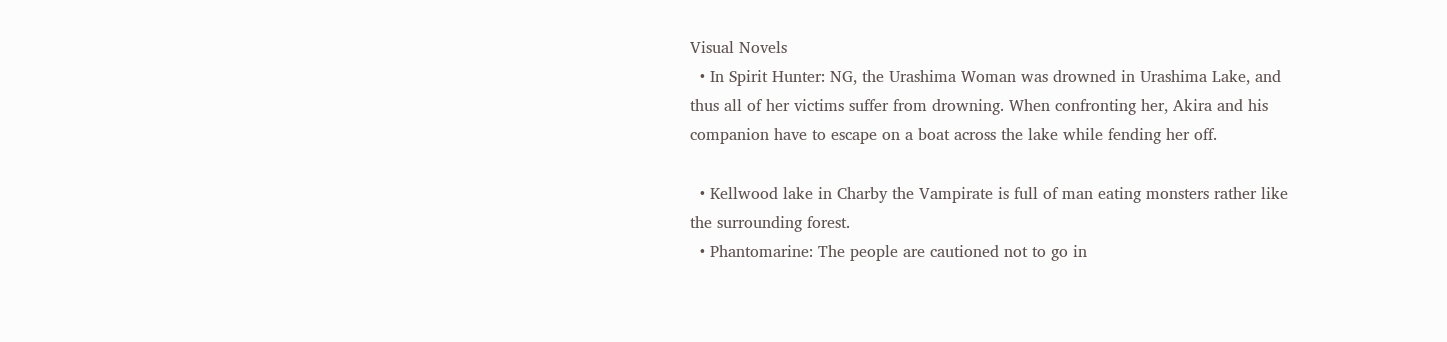Visual Novels
  • In Spirit Hunter: NG, the Urashima Woman was drowned in Urashima Lake, and thus all of her victims suffer from drowning. When confronting her, Akira and his companion have to escape on a boat across the lake while fending her off.

  • Kellwood lake in Charby the Vampirate is full of man eating monsters rather like the surrounding forest.
  • Phantomarine: The people are cautioned not to go in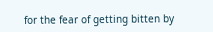for the fear of getting bitten by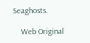Seaghosts.

    Web Original